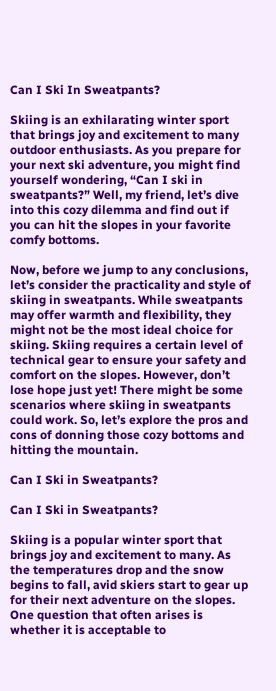Can I Ski In Sweatpants?

Skiing is an exhilarating winter sport that brings joy and excitement to many outdoor enthusiasts. As you prepare for your next ski adventure, you might find yourself wondering, “Can I ski in sweatpants?” Well, my friend, let’s dive into this cozy dilemma and find out if you can hit the slopes in your favorite comfy bottoms.

Now, before we jump to any conclusions, let’s consider the practicality and style of skiing in sweatpants. While sweatpants may offer warmth and flexibility, they might not be the most ideal choice for skiing. Skiing requires a certain level of technical gear to ensure your safety and comfort on the slopes. However, don’t lose hope just yet! There might be some scenarios where skiing in sweatpants could work. So, let’s explore the pros and cons of donning those cozy bottoms and hitting the mountain.

Can I Ski in Sweatpants?

Can I Ski in Sweatpants?

Skiing is a popular winter sport that brings joy and excitement to many. As the temperatures drop and the snow begins to fall, avid skiers start to gear up for their next adventure on the slopes. One question that often arises is whether it is acceptable to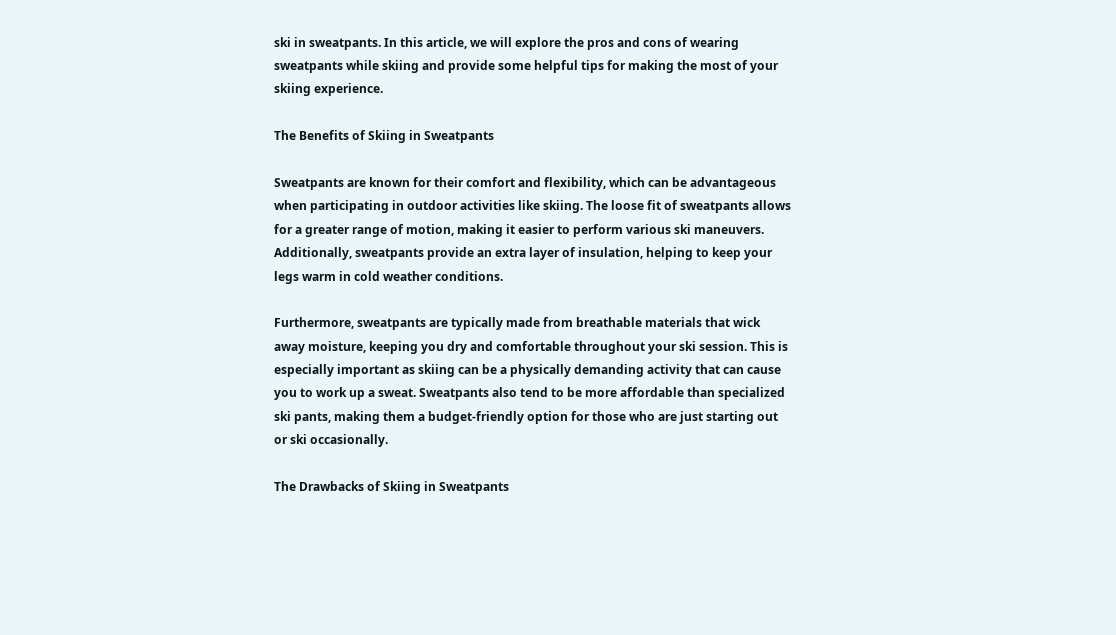ski in sweatpants. In this article, we will explore the pros and cons of wearing sweatpants while skiing and provide some helpful tips for making the most of your skiing experience.

The Benefits of Skiing in Sweatpants

Sweatpants are known for their comfort and flexibility, which can be advantageous when participating in outdoor activities like skiing. The loose fit of sweatpants allows for a greater range of motion, making it easier to perform various ski maneuvers. Additionally, sweatpants provide an extra layer of insulation, helping to keep your legs warm in cold weather conditions.

Furthermore, sweatpants are typically made from breathable materials that wick away moisture, keeping you dry and comfortable throughout your ski session. This is especially important as skiing can be a physically demanding activity that can cause you to work up a sweat. Sweatpants also tend to be more affordable than specialized ski pants, making them a budget-friendly option for those who are just starting out or ski occasionally.

The Drawbacks of Skiing in Sweatpants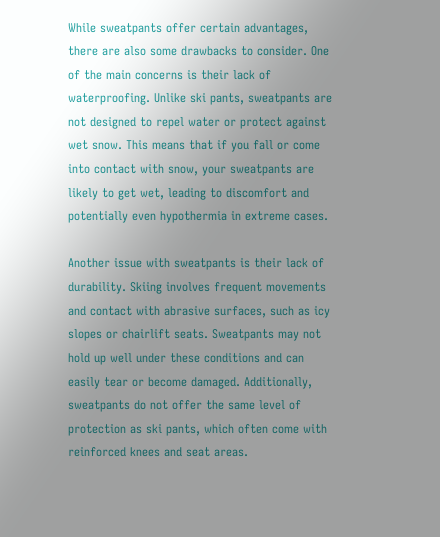While sweatpants offer certain advantages, there are also some drawbacks to consider. One of the main concerns is their lack of waterproofing. Unlike ski pants, sweatpants are not designed to repel water or protect against wet snow. This means that if you fall or come into contact with snow, your sweatpants are likely to get wet, leading to discomfort and potentially even hypothermia in extreme cases.

Another issue with sweatpants is their lack of durability. Skiing involves frequent movements and contact with abrasive surfaces, such as icy slopes or chairlift seats. Sweatpants may not hold up well under these conditions and can easily tear or become damaged. Additionally, sweatpants do not offer the same level of protection as ski pants, which often come with reinforced knees and seat areas.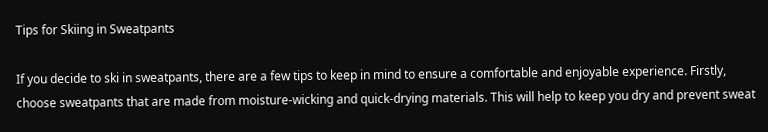Tips for Skiing in Sweatpants

If you decide to ski in sweatpants, there are a few tips to keep in mind to ensure a comfortable and enjoyable experience. Firstly, choose sweatpants that are made from moisture-wicking and quick-drying materials. This will help to keep you dry and prevent sweat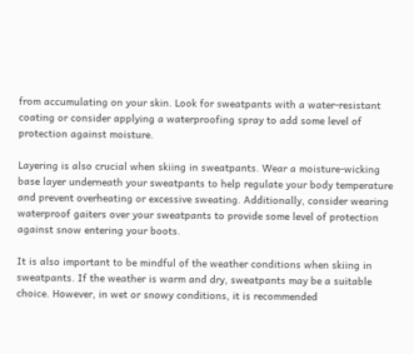from accumulating on your skin. Look for sweatpants with a water-resistant coating or consider applying a waterproofing spray to add some level of protection against moisture.

Layering is also crucial when skiing in sweatpants. Wear a moisture-wicking base layer underneath your sweatpants to help regulate your body temperature and prevent overheating or excessive sweating. Additionally, consider wearing waterproof gaiters over your sweatpants to provide some level of protection against snow entering your boots.

It is also important to be mindful of the weather conditions when skiing in sweatpants. If the weather is warm and dry, sweatpants may be a suitable choice. However, in wet or snowy conditions, it is recommended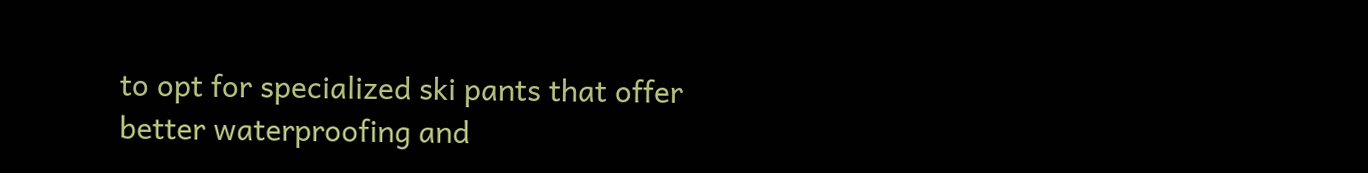to opt for specialized ski pants that offer better waterproofing and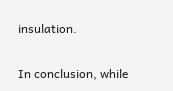insulation.

In conclusion, while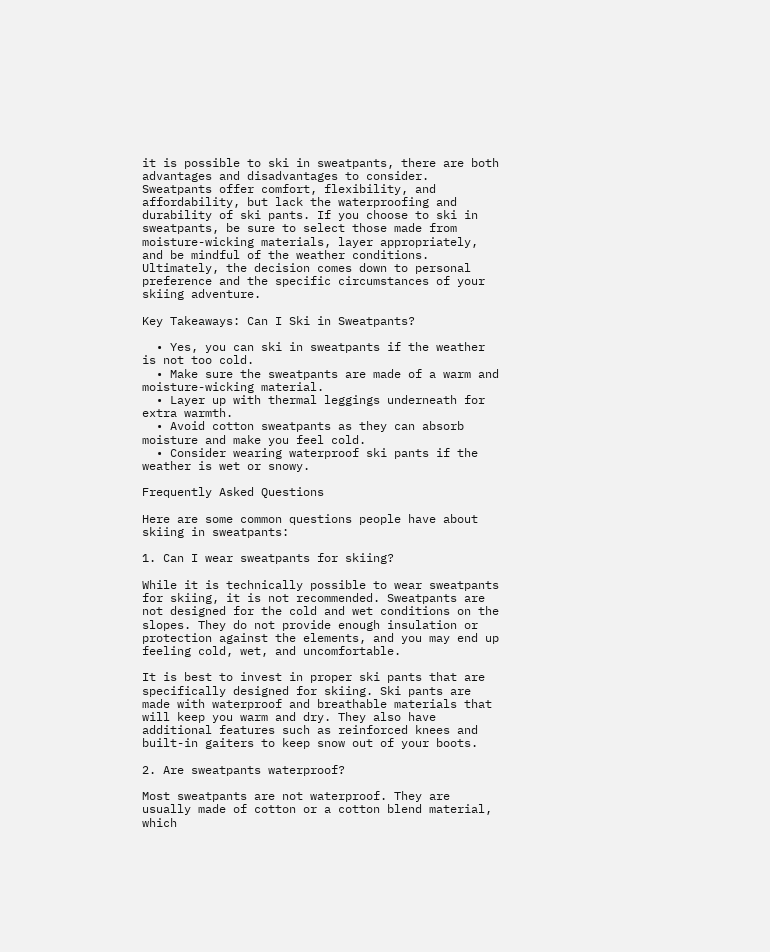it is possible to ski in sweatpants, there are both advantages and disadvantages to consider. Sweatpants offer comfort, flexibility, and affordability, but lack the waterproofing and durability of ski pants. If you choose to ski in sweatpants, be sure to select those made from moisture-wicking materials, layer appropriately, and be mindful of the weather conditions. Ultimately, the decision comes down to personal preference and the specific circumstances of your skiing adventure.

Key Takeaways: Can I Ski in Sweatpants?

  • Yes, you can ski in sweatpants if the weather is not too cold.
  • Make sure the sweatpants are made of a warm and moisture-wicking material.
  • Layer up with thermal leggings underneath for extra warmth.
  • Avoid cotton sweatpants as they can absorb moisture and make you feel cold.
  • Consider wearing waterproof ski pants if the weather is wet or snowy.

Frequently Asked Questions

Here are some common questions people have about skiing in sweatpants:

1. Can I wear sweatpants for skiing?

While it is technically possible to wear sweatpants for skiing, it is not recommended. Sweatpants are not designed for the cold and wet conditions on the slopes. They do not provide enough insulation or protection against the elements, and you may end up feeling cold, wet, and uncomfortable.

It is best to invest in proper ski pants that are specifically designed for skiing. Ski pants are made with waterproof and breathable materials that will keep you warm and dry. They also have additional features such as reinforced knees and built-in gaiters to keep snow out of your boots.

2. Are sweatpants waterproof?

Most sweatpants are not waterproof. They are usually made of cotton or a cotton blend material, which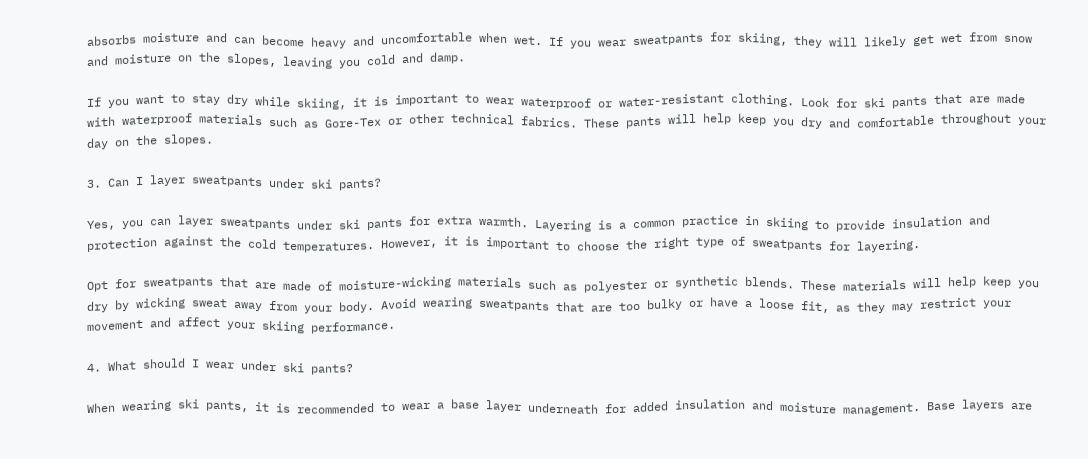absorbs moisture and can become heavy and uncomfortable when wet. If you wear sweatpants for skiing, they will likely get wet from snow and moisture on the slopes, leaving you cold and damp.

If you want to stay dry while skiing, it is important to wear waterproof or water-resistant clothing. Look for ski pants that are made with waterproof materials such as Gore-Tex or other technical fabrics. These pants will help keep you dry and comfortable throughout your day on the slopes.

3. Can I layer sweatpants under ski pants?

Yes, you can layer sweatpants under ski pants for extra warmth. Layering is a common practice in skiing to provide insulation and protection against the cold temperatures. However, it is important to choose the right type of sweatpants for layering.

Opt for sweatpants that are made of moisture-wicking materials such as polyester or synthetic blends. These materials will help keep you dry by wicking sweat away from your body. Avoid wearing sweatpants that are too bulky or have a loose fit, as they may restrict your movement and affect your skiing performance.

4. What should I wear under ski pants?

When wearing ski pants, it is recommended to wear a base layer underneath for added insulation and moisture management. Base layers are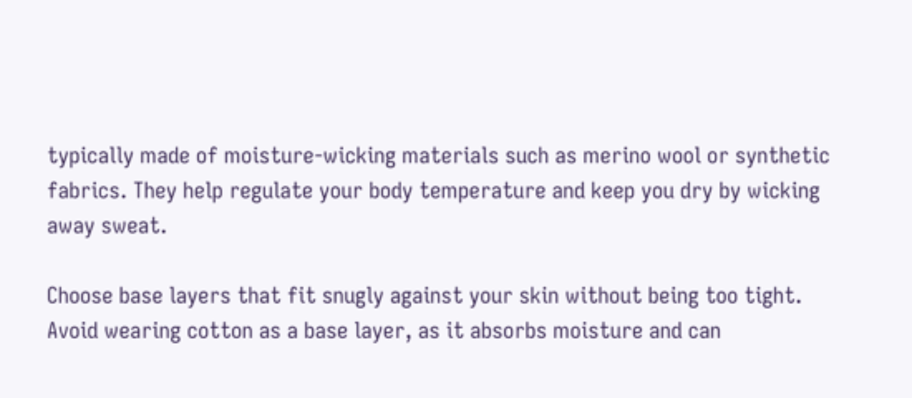typically made of moisture-wicking materials such as merino wool or synthetic fabrics. They help regulate your body temperature and keep you dry by wicking away sweat.

Choose base layers that fit snugly against your skin without being too tight. Avoid wearing cotton as a base layer, as it absorbs moisture and can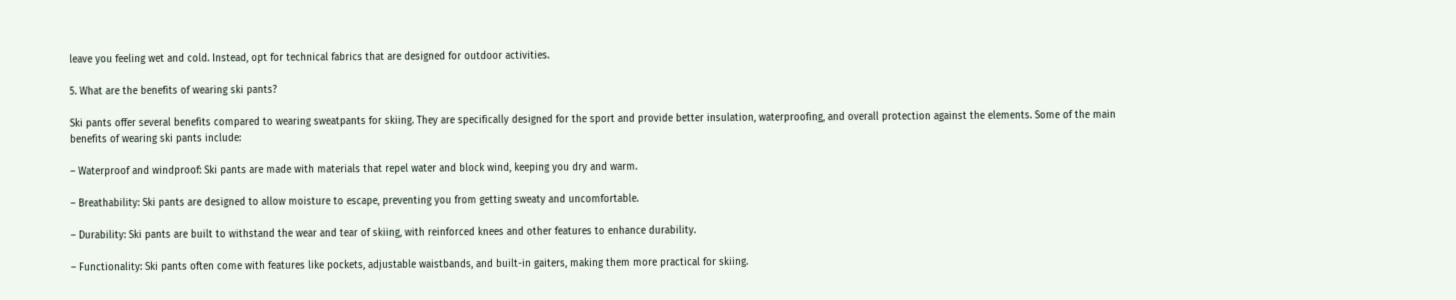leave you feeling wet and cold. Instead, opt for technical fabrics that are designed for outdoor activities.

5. What are the benefits of wearing ski pants?

Ski pants offer several benefits compared to wearing sweatpants for skiing. They are specifically designed for the sport and provide better insulation, waterproofing, and overall protection against the elements. Some of the main benefits of wearing ski pants include:

– Waterproof and windproof: Ski pants are made with materials that repel water and block wind, keeping you dry and warm.

– Breathability: Ski pants are designed to allow moisture to escape, preventing you from getting sweaty and uncomfortable.

– Durability: Ski pants are built to withstand the wear and tear of skiing, with reinforced knees and other features to enhance durability.

– Functionality: Ski pants often come with features like pockets, adjustable waistbands, and built-in gaiters, making them more practical for skiing.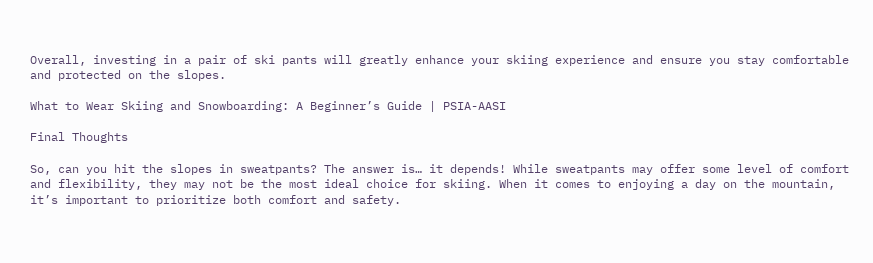Overall, investing in a pair of ski pants will greatly enhance your skiing experience and ensure you stay comfortable and protected on the slopes.

What to Wear Skiing and Snowboarding: A Beginner’s Guide | PSIA-AASI

Final Thoughts

So, can you hit the slopes in sweatpants? The answer is… it depends! While sweatpants may offer some level of comfort and flexibility, they may not be the most ideal choice for skiing. When it comes to enjoying a day on the mountain, it’s important to prioritize both comfort and safety.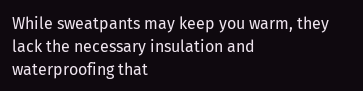While sweatpants may keep you warm, they lack the necessary insulation and waterproofing that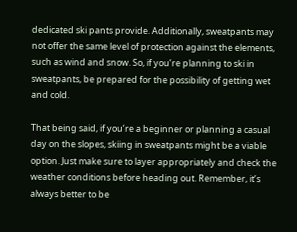dedicated ski pants provide. Additionally, sweatpants may not offer the same level of protection against the elements, such as wind and snow. So, if you’re planning to ski in sweatpants, be prepared for the possibility of getting wet and cold.

That being said, if you’re a beginner or planning a casual day on the slopes, skiing in sweatpants might be a viable option. Just make sure to layer appropriately and check the weather conditions before heading out. Remember, it’s always better to be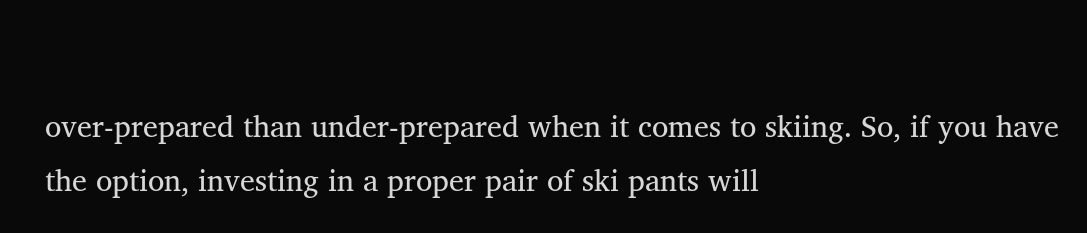over-prepared than under-prepared when it comes to skiing. So, if you have the option, investing in a proper pair of ski pants will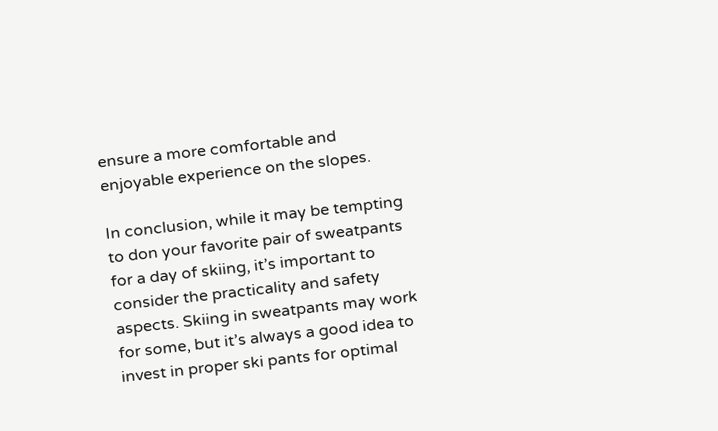ensure a more comfortable and enjoyable experience on the slopes.

In conclusion, while it may be tempting to don your favorite pair of sweatpants for a day of skiing, it’s important to consider the practicality and safety aspects. Skiing in sweatpants may work for some, but it’s always a good idea to invest in proper ski pants for optimal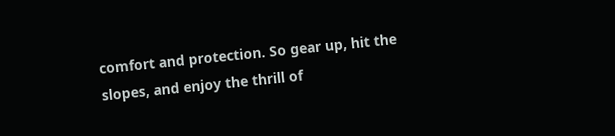comfort and protection. So gear up, hit the slopes, and enjoy the thrill of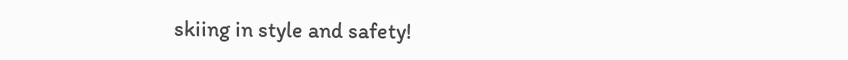skiing in style and safety!